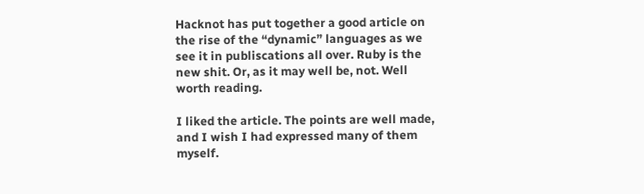Hacknot has put together a good article on the rise of the “dynamic” languages as we see it in publiscations all over. Ruby is the new shit. Or, as it may well be, not. Well worth reading.

I liked the article. The points are well made, and I wish I had expressed many of them myself.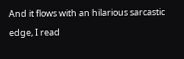And it flows with an hilarious sarcastic edge, I read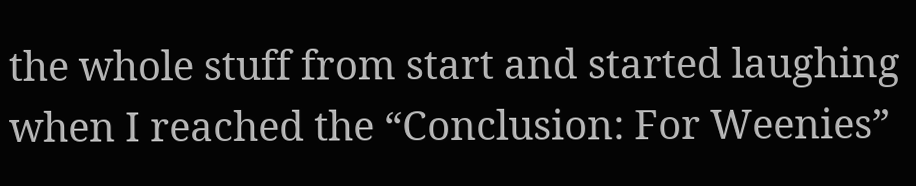the whole stuff from start and started laughing when I reached the “Conclusion: For Weenies”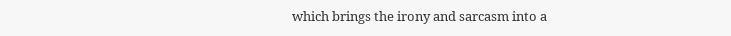which brings the irony and sarcasm into a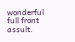wonderful full front assult.